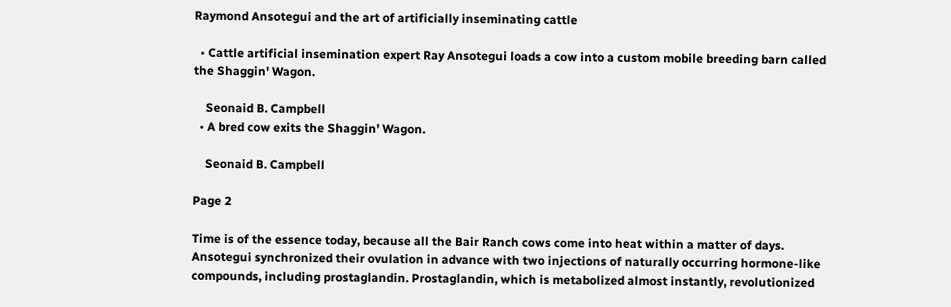Raymond Ansotegui and the art of artificially inseminating cattle

  • Cattle artificial insemination expert Ray Ansotegui loads a cow into a custom mobile breeding barn called the Shaggin' Wagon.

    Seonaid B. Campbell
  • A bred cow exits the Shaggin' Wagon.

    Seonaid B. Campbell

Page 2

Time is of the essence today, because all the Bair Ranch cows come into heat within a matter of days. Ansotegui synchronized their ovulation in advance with two injections of naturally occurring hormone-like compounds, including prostaglandin. Prostaglandin, which is metabolized almost instantly, revolutionized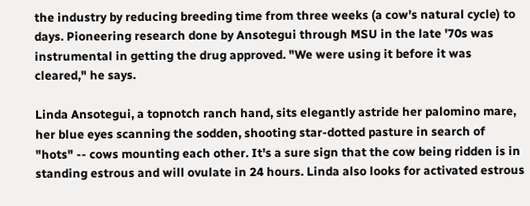the industry by reducing breeding time from three weeks (a cow's natural cycle) to days. Pioneering research done by Ansotegui through MSU in the late '70s was instrumental in getting the drug approved. "We were using it before it was cleared," he says.

Linda Ansotegui, a topnotch ranch hand, sits elegantly astride her palomino mare, her blue eyes scanning the sodden, shooting star-dotted pasture in search of "hots" -- cows mounting each other. It's a sure sign that the cow being ridden is in standing estrous and will ovulate in 24 hours. Linda also looks for activated estrous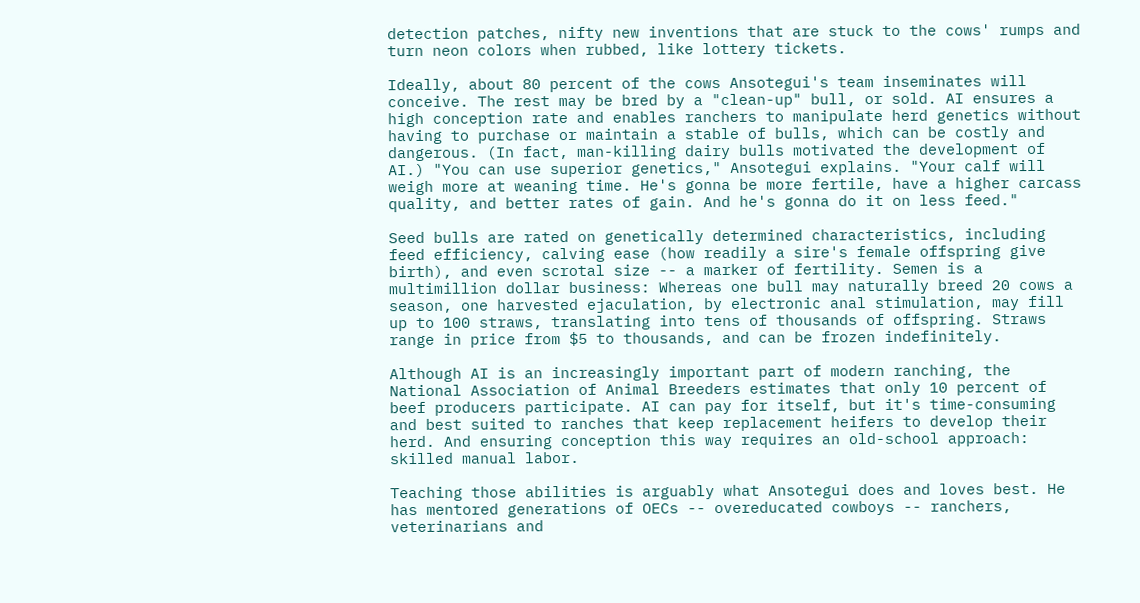detection patches, nifty new inventions that are stuck to the cows' rumps and turn neon colors when rubbed, like lottery tickets.

Ideally, about 80 percent of the cows Ansotegui's team inseminates will conceive. The rest may be bred by a "clean-up" bull, or sold. AI ensures a high conception rate and enables ranchers to manipulate herd genetics without having to purchase or maintain a stable of bulls, which can be costly and dangerous. (In fact, man-killing dairy bulls motivated the development of AI.) "You can use superior genetics," Ansotegui explains. "Your calf will weigh more at weaning time. He's gonna be more fertile, have a higher carcass quality, and better rates of gain. And he's gonna do it on less feed."

Seed bulls are rated on genetically determined characteristics, including feed efficiency, calving ease (how readily a sire's female offspring give birth), and even scrotal size -- a marker of fertility. Semen is a multimillion dollar business: Whereas one bull may naturally breed 20 cows a season, one harvested ejaculation, by electronic anal stimulation, may fill up to 100 straws, translating into tens of thousands of offspring. Straws range in price from $5 to thousands, and can be frozen indefinitely.

Although AI is an increasingly important part of modern ranching, the National Association of Animal Breeders estimates that only 10 percent of beef producers participate. AI can pay for itself, but it's time-consuming and best suited to ranches that keep replacement heifers to develop their herd. And ensuring conception this way requires an old-school approach: skilled manual labor.

Teaching those abilities is arguably what Ansotegui does and loves best. He has mentored generations of OECs -- overeducated cowboys -- ranchers, veterinarians and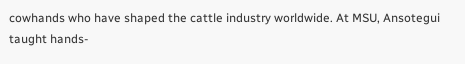cowhands who have shaped the cattle industry worldwide. At MSU, Ansotegui taught hands-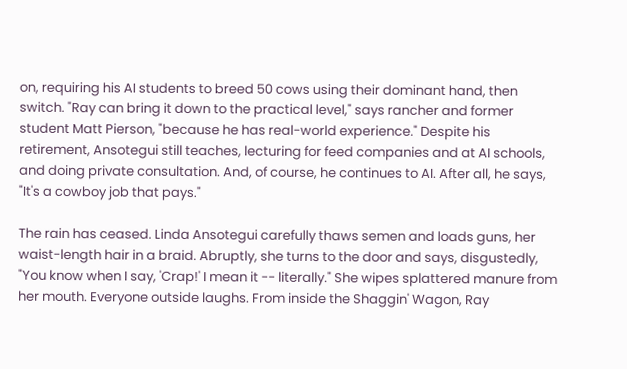on, requiring his AI students to breed 50 cows using their dominant hand, then switch. "Ray can bring it down to the practical level," says rancher and former student Matt Pierson, "because he has real-world experience." Despite his retirement, Ansotegui still teaches, lecturing for feed companies and at AI schools, and doing private consultation. And, of course, he continues to AI. After all, he says, "It's a cowboy job that pays."

The rain has ceased. Linda Ansotegui carefully thaws semen and loads guns, her waist-length hair in a braid. Abruptly, she turns to the door and says, disgustedly, "You know when I say, 'Crap!' I mean it -- literally." She wipes splattered manure from her mouth. Everyone outside laughs. From inside the Shaggin' Wagon, Ray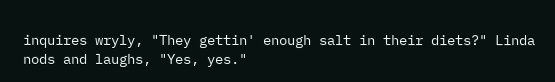inquires wryly, "They gettin' enough salt in their diets?" Linda nods and laughs, "Yes, yes."